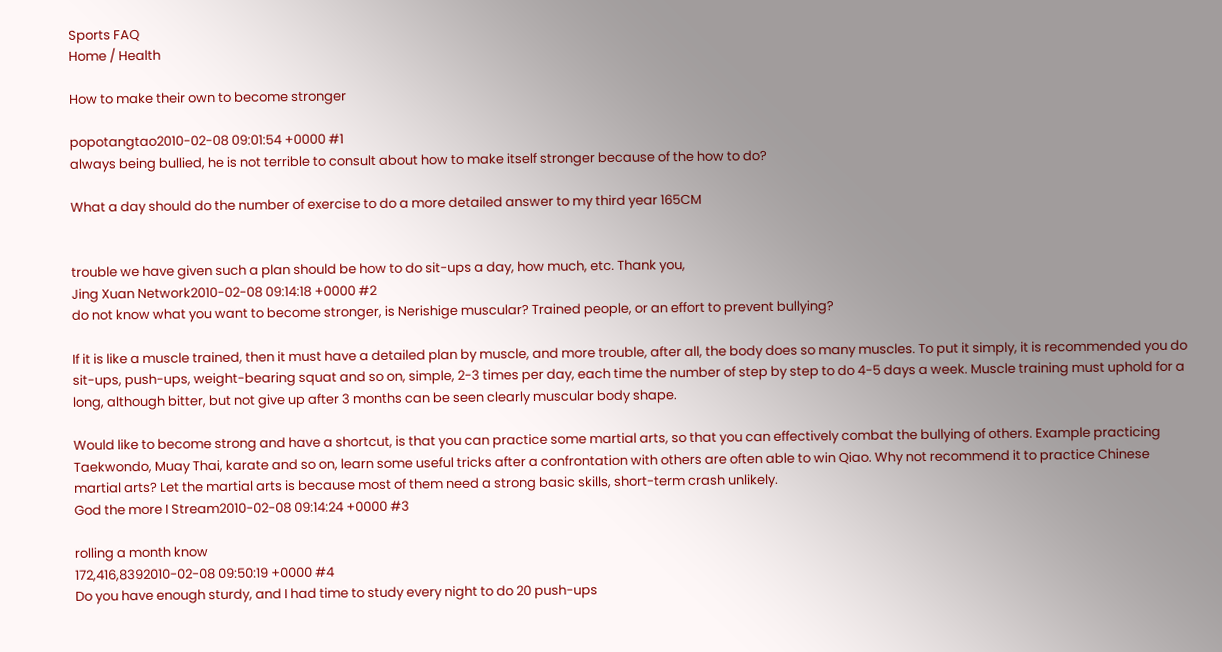Sports FAQ
Home / Health

How to make their own to become stronger

popotangtao2010-02-08 09:01:54 +0000 #1
always being bullied, he is not terrible to consult about how to make itself stronger because of the how to do?

What a day should do the number of exercise to do a more detailed answer to my third year 165CM


trouble we have given such a plan should be how to do sit-ups a day, how much, etc. Thank you,
Jing Xuan Network2010-02-08 09:14:18 +0000 #2
do not know what you want to become stronger, is Nerishige muscular? Trained people, or an effort to prevent bullying?

If it is like a muscle trained, then it must have a detailed plan by muscle, and more trouble, after all, the body does so many muscles. To put it simply, it is recommended you do sit-ups, push-ups, weight-bearing squat and so on, simple, 2-3 times per day, each time the number of step by step to do 4-5 days a week. Muscle training must uphold for a long, although bitter, but not give up after 3 months can be seen clearly muscular body shape.

Would like to become strong and have a shortcut, is that you can practice some martial arts, so that you can effectively combat the bullying of others. Example practicing Taekwondo, Muay Thai, karate and so on, learn some useful tricks after a confrontation with others are often able to win Qiao. Why not recommend it to practice Chinese martial arts? Let the martial arts is because most of them need a strong basic skills, short-term crash unlikely.
God the more I Stream2010-02-08 09:14:24 +0000 #3

rolling a month know
172,416,8392010-02-08 09:50:19 +0000 #4
Do you have enough sturdy, and I had time to study every night to do 20 push-ups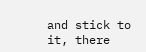and stick to it, there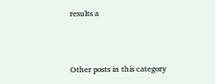results a



Other posts in this category